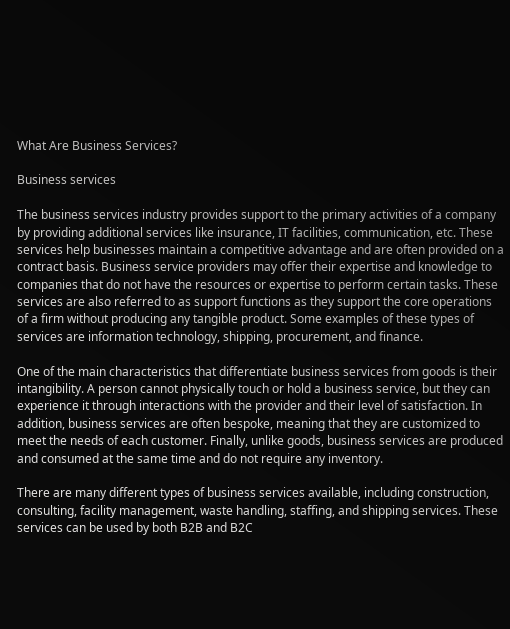What Are Business Services?

Business services

The business services industry provides support to the primary activities of a company by providing additional services like insurance, IT facilities, communication, etc. These services help businesses maintain a competitive advantage and are often provided on a contract basis. Business service providers may offer their expertise and knowledge to companies that do not have the resources or expertise to perform certain tasks. These services are also referred to as support functions as they support the core operations of a firm without producing any tangible product. Some examples of these types of services are information technology, shipping, procurement, and finance.

One of the main characteristics that differentiate business services from goods is their intangibility. A person cannot physically touch or hold a business service, but they can experience it through interactions with the provider and their level of satisfaction. In addition, business services are often bespoke, meaning that they are customized to meet the needs of each customer. Finally, unlike goods, business services are produced and consumed at the same time and do not require any inventory.

There are many different types of business services available, including construction, consulting, facility management, waste handling, staffing, and shipping services. These services can be used by both B2B and B2C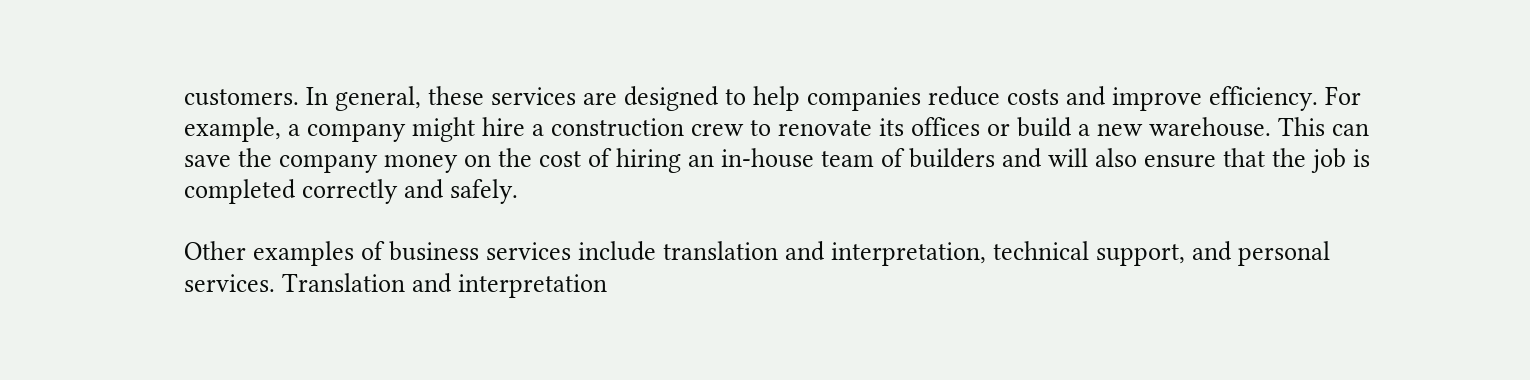customers. In general, these services are designed to help companies reduce costs and improve efficiency. For example, a company might hire a construction crew to renovate its offices or build a new warehouse. This can save the company money on the cost of hiring an in-house team of builders and will also ensure that the job is completed correctly and safely.

Other examples of business services include translation and interpretation, technical support, and personal services. Translation and interpretation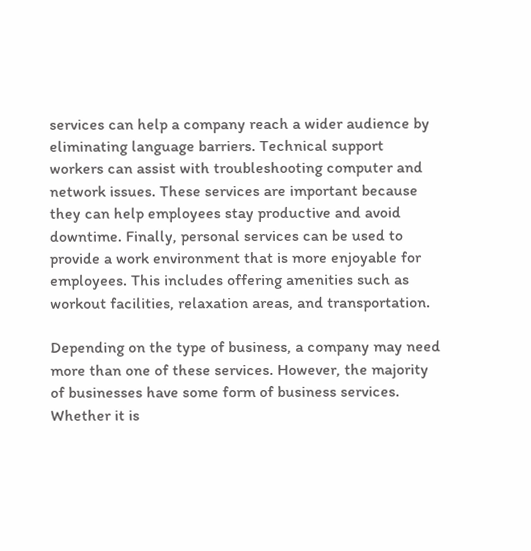services can help a company reach a wider audience by eliminating language barriers. Technical support workers can assist with troubleshooting computer and network issues. These services are important because they can help employees stay productive and avoid downtime. Finally, personal services can be used to provide a work environment that is more enjoyable for employees. This includes offering amenities such as workout facilities, relaxation areas, and transportation.

Depending on the type of business, a company may need more than one of these services. However, the majority of businesses have some form of business services. Whether it is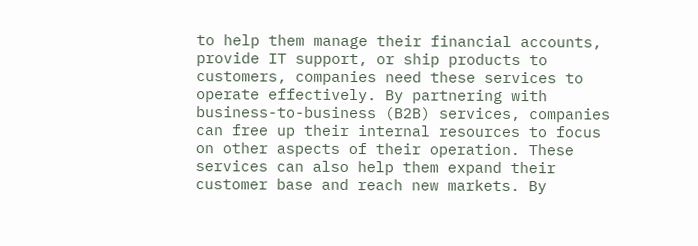to help them manage their financial accounts, provide IT support, or ship products to customers, companies need these services to operate effectively. By partnering with business-to-business (B2B) services, companies can free up their internal resources to focus on other aspects of their operation. These services can also help them expand their customer base and reach new markets. By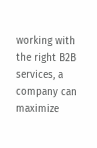working with the right B2B services, a company can maximize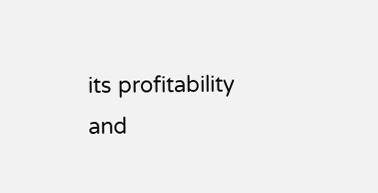its profitability and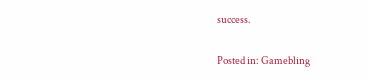success.

Posted in: Gamebling